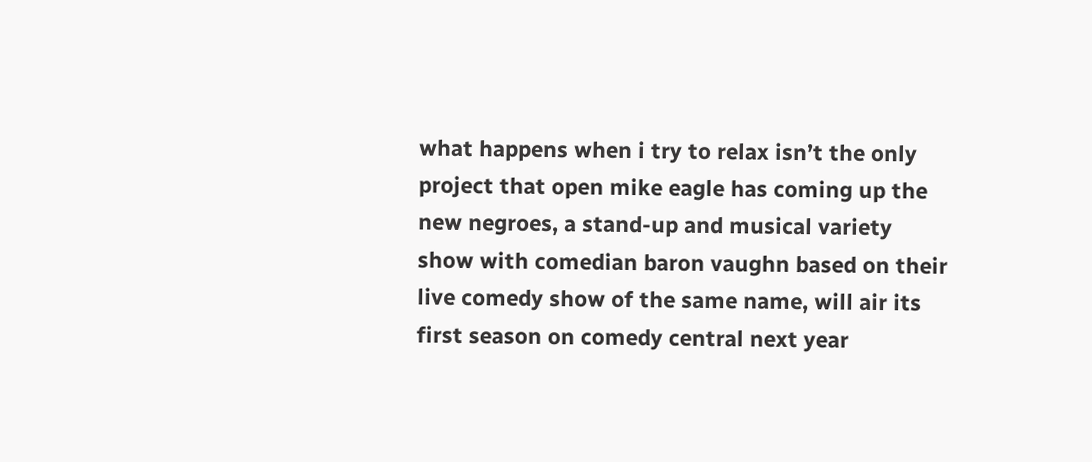what happens when i try to relax isn’t the only project that open mike eagle has coming up the new negroes, a stand-up and musical variety show with comedian baron vaughn based on their live comedy show of the same name, will air its first season on comedy central next year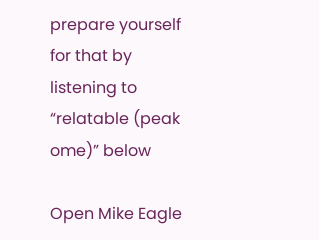prepare yourself for that by listening to “relatable (peak ome)” below

Open Mike Eagle